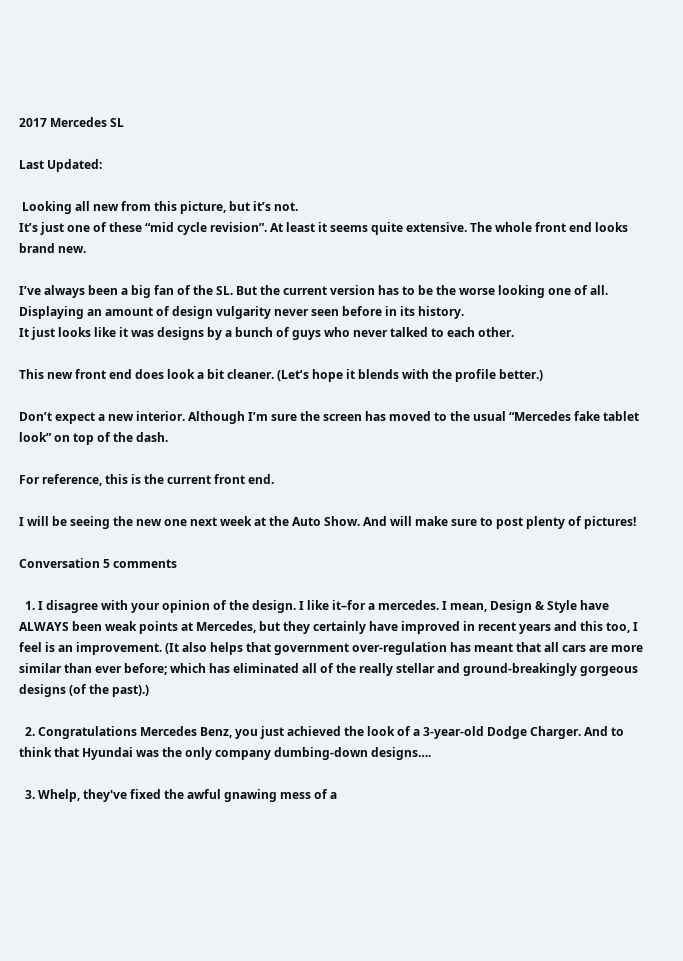2017 Mercedes SL

Last Updated:

 Looking all new from this picture, but it’s not.
It’s just one of these “mid cycle revision”. At least it seems quite extensive. The whole front end looks brand new.

I’ve always been a big fan of the SL. But the current version has to be the worse looking one of all.
Displaying an amount of design vulgarity never seen before in its history.
It just looks like it was designs by a bunch of guys who never talked to each other.

This new front end does look a bit cleaner. (Let’s hope it blends with the profile better.)

Don’t expect a new interior. Although I’m sure the screen has moved to the usual “Mercedes fake tablet look” on top of the dash.

For reference, this is the current front end.

I will be seeing the new one next week at the Auto Show. And will make sure to post plenty of pictures!

Conversation 5 comments

  1. I disagree with your opinion of the design. I like it–for a mercedes. I mean, Design & Style have ALWAYS been weak points at Mercedes, but they certainly have improved in recent years and this too, I feel is an improvement. (It also helps that government over-regulation has meant that all cars are more similar than ever before; which has eliminated all of the really stellar and ground-breakingly gorgeous designs (of the past).)

  2. Congratulations Mercedes Benz, you just achieved the look of a 3-year-old Dodge Charger. And to think that Hyundai was the only company dumbing-down designs….

  3. Whelp, they've fixed the awful gnawing mess of a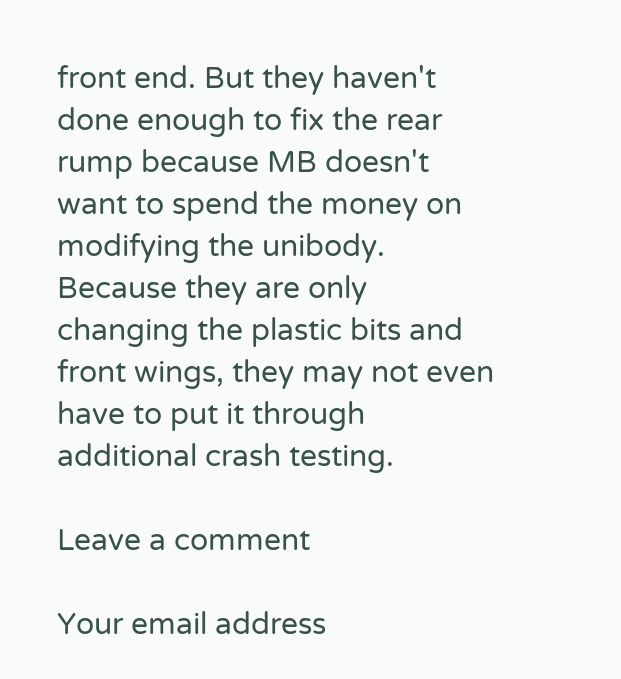front end. But they haven't done enough to fix the rear rump because MB doesn't want to spend the money on modifying the unibody. Because they are only changing the plastic bits and front wings, they may not even have to put it through additional crash testing.

Leave a comment

Your email address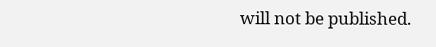will not be published.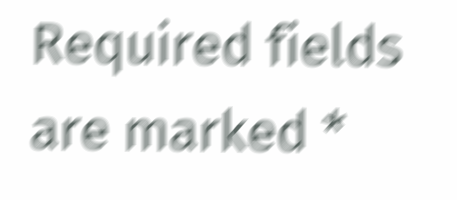Required fields are marked *